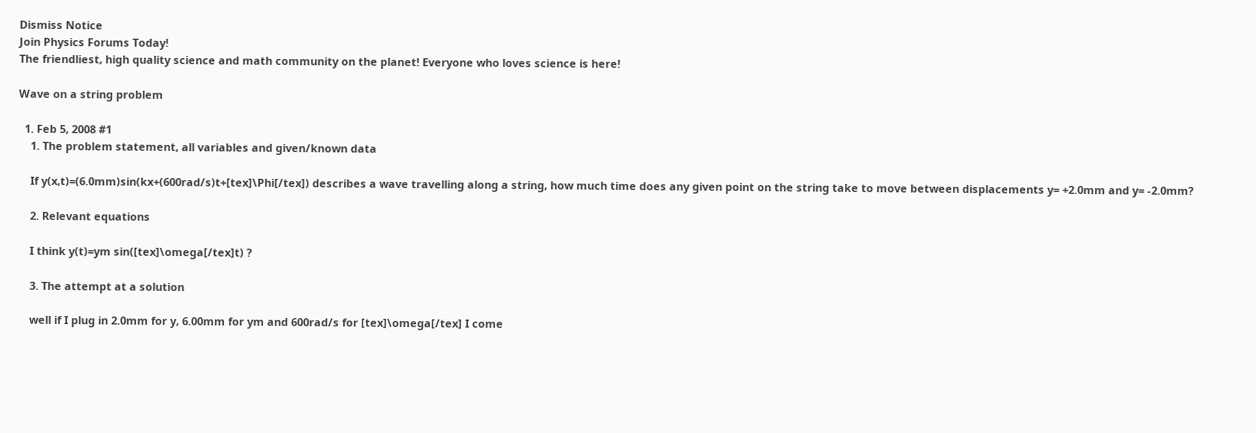Dismiss Notice
Join Physics Forums Today!
The friendliest, high quality science and math community on the planet! Everyone who loves science is here!

Wave on a string problem

  1. Feb 5, 2008 #1
    1. The problem statement, all variables and given/known data

    If y(x,t)=(6.0mm)sin(kx+(600rad/s)t+[tex]\Phi[/tex]) describes a wave travelling along a string, how much time does any given point on the string take to move between displacements y= +2.0mm and y= -2.0mm?

    2. Relevant equations

    I think y(t)=ym sin([tex]\omega[/tex]t) ?

    3. The attempt at a solution

    well if I plug in 2.0mm for y, 6.00mm for ym and 600rad/s for [tex]\omega[/tex] I come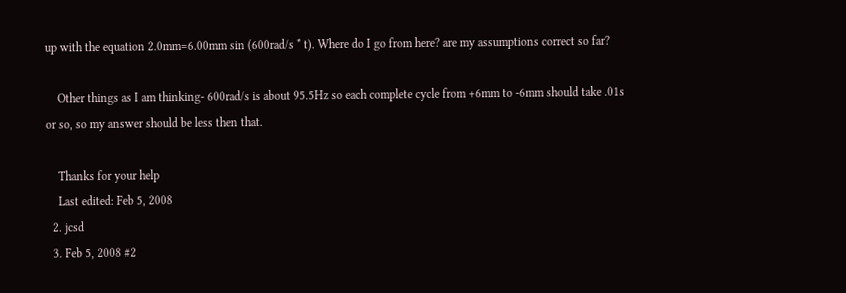up with the equation 2.0mm=6.00mm sin (600rad/s * t). Where do I go from here? are my assumptions correct so far?

    Other things as I am thinking- 600rad/s is about 95.5Hz so each complete cycle from +6mm to -6mm should take .01s or so, so my answer should be less then that.

    Thanks for your help
    Last edited: Feb 5, 2008
  2. jcsd
  3. Feb 5, 2008 #2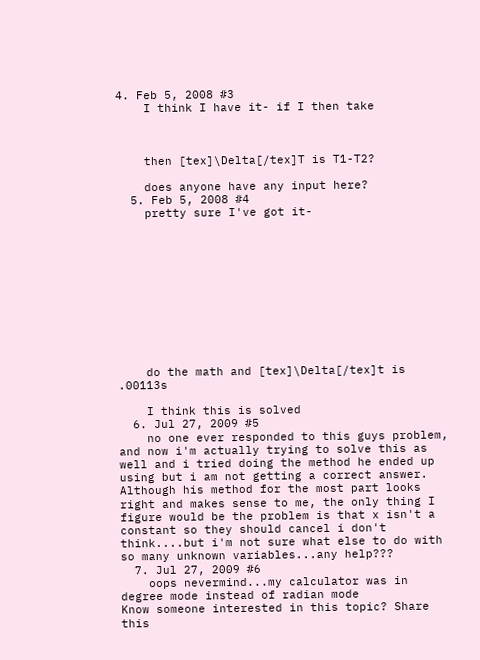4. Feb 5, 2008 #3
    I think I have it- if I then take



    then [tex]\Delta[/tex]T is T1-T2?

    does anyone have any input here?
  5. Feb 5, 2008 #4
    pretty sure I've got it-











    do the math and [tex]\Delta[/tex]t is .00113s

    I think this is solved
  6. Jul 27, 2009 #5
    no one ever responded to this guys problem, and now i'm actually trying to solve this as well and i tried doing the method he ended up using but i am not getting a correct answer. Although his method for the most part looks right and makes sense to me, the only thing I figure would be the problem is that x isn't a constant so they should cancel i don't think....but i'm not sure what else to do with so many unknown variables...any help???
  7. Jul 27, 2009 #6
    oops nevermind...my calculator was in degree mode instead of radian mode
Know someone interested in this topic? Share this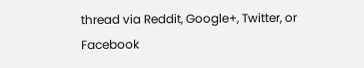thread via Reddit, Google+, Twitter, or Facebook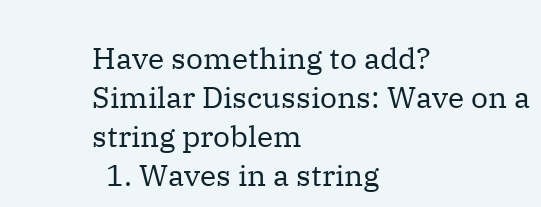Have something to add?
Similar Discussions: Wave on a string problem
  1. Waves in a string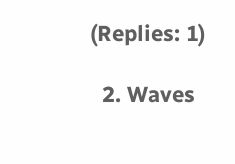(Replies: 1)

  2. Waves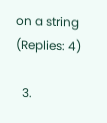on a string (Replies: 4)

  3.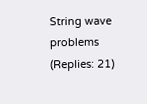String wave problems (Replies: 21)